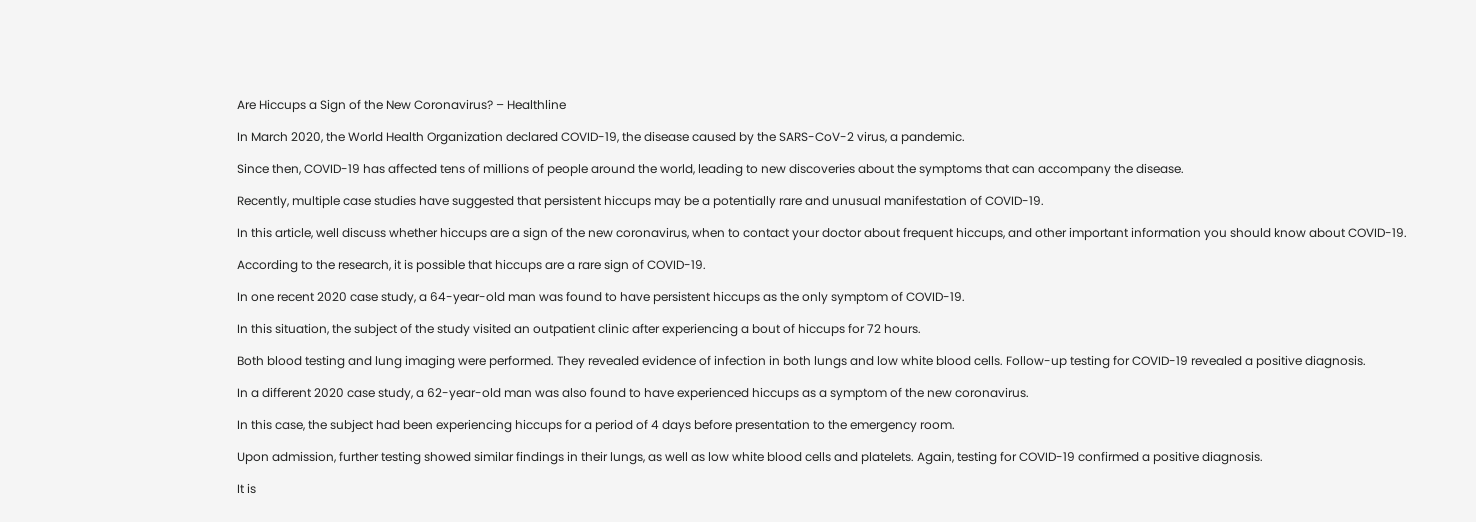Are Hiccups a Sign of the New Coronavirus? – Healthline

In March 2020, the World Health Organization declared COVID-19, the disease caused by the SARS-CoV-2 virus, a pandemic.

Since then, COVID-19 has affected tens of millions of people around the world, leading to new discoveries about the symptoms that can accompany the disease.

Recently, multiple case studies have suggested that persistent hiccups may be a potentially rare and unusual manifestation of COVID-19.

In this article, well discuss whether hiccups are a sign of the new coronavirus, when to contact your doctor about frequent hiccups, and other important information you should know about COVID-19.

According to the research, it is possible that hiccups are a rare sign of COVID-19.

In one recent 2020 case study, a 64-year-old man was found to have persistent hiccups as the only symptom of COVID-19.

In this situation, the subject of the study visited an outpatient clinic after experiencing a bout of hiccups for 72 hours.

Both blood testing and lung imaging were performed. They revealed evidence of infection in both lungs and low white blood cells. Follow-up testing for COVID-19 revealed a positive diagnosis.

In a different 2020 case study, a 62-year-old man was also found to have experienced hiccups as a symptom of the new coronavirus.

In this case, the subject had been experiencing hiccups for a period of 4 days before presentation to the emergency room.

Upon admission, further testing showed similar findings in their lungs, as well as low white blood cells and platelets. Again, testing for COVID-19 confirmed a positive diagnosis.

It is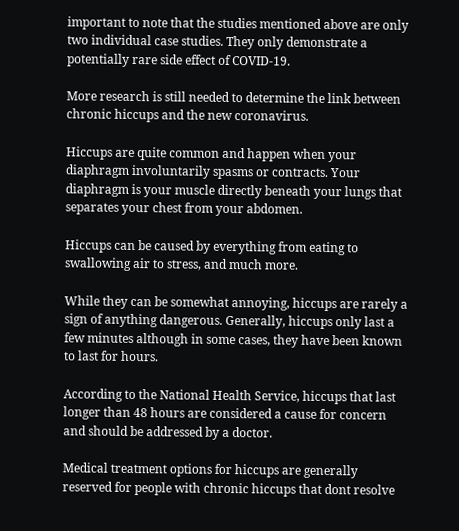important to note that the studies mentioned above are only two individual case studies. They only demonstrate a potentially rare side effect of COVID-19.

More research is still needed to determine the link between chronic hiccups and the new coronavirus.

Hiccups are quite common and happen when your diaphragm involuntarily spasms or contracts. Your diaphragm is your muscle directly beneath your lungs that separates your chest from your abdomen.

Hiccups can be caused by everything from eating to swallowing air to stress, and much more.

While they can be somewhat annoying, hiccups are rarely a sign of anything dangerous. Generally, hiccups only last a few minutes although in some cases, they have been known to last for hours.

According to the National Health Service, hiccups that last longer than 48 hours are considered a cause for concern and should be addressed by a doctor.

Medical treatment options for hiccups are generally reserved for people with chronic hiccups that dont resolve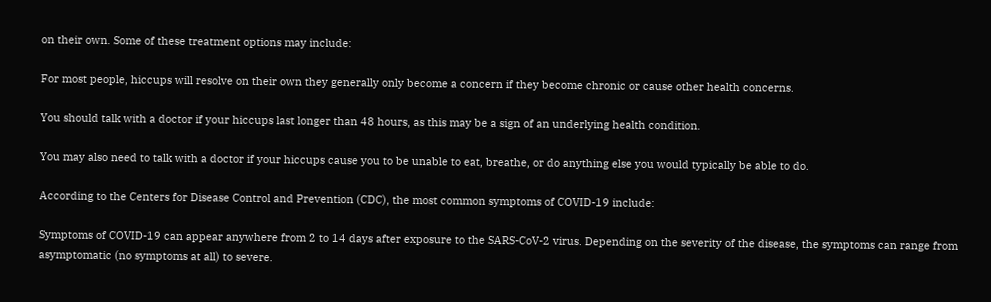on their own. Some of these treatment options may include:

For most people, hiccups will resolve on their own they generally only become a concern if they become chronic or cause other health concerns.

You should talk with a doctor if your hiccups last longer than 48 hours, as this may be a sign of an underlying health condition.

You may also need to talk with a doctor if your hiccups cause you to be unable to eat, breathe, or do anything else you would typically be able to do.

According to the Centers for Disease Control and Prevention (CDC), the most common symptoms of COVID-19 include:

Symptoms of COVID-19 can appear anywhere from 2 to 14 days after exposure to the SARS-CoV-2 virus. Depending on the severity of the disease, the symptoms can range from asymptomatic (no symptoms at all) to severe.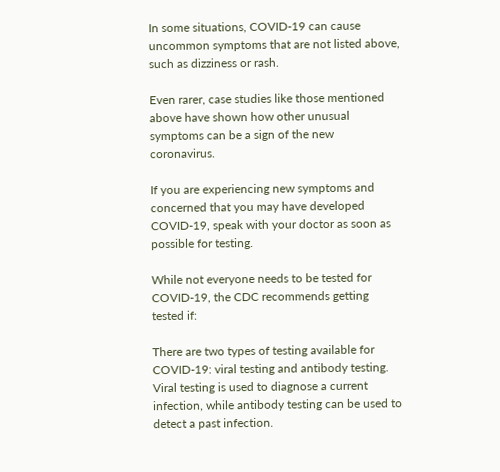In some situations, COVID-19 can cause uncommon symptoms that are not listed above, such as dizziness or rash.

Even rarer, case studies like those mentioned above have shown how other unusual symptoms can be a sign of the new coronavirus.

If you are experiencing new symptoms and concerned that you may have developed COVID-19, speak with your doctor as soon as possible for testing.

While not everyone needs to be tested for COVID-19, the CDC recommends getting tested if:

There are two types of testing available for COVID-19: viral testing and antibody testing. Viral testing is used to diagnose a current infection, while antibody testing can be used to detect a past infection.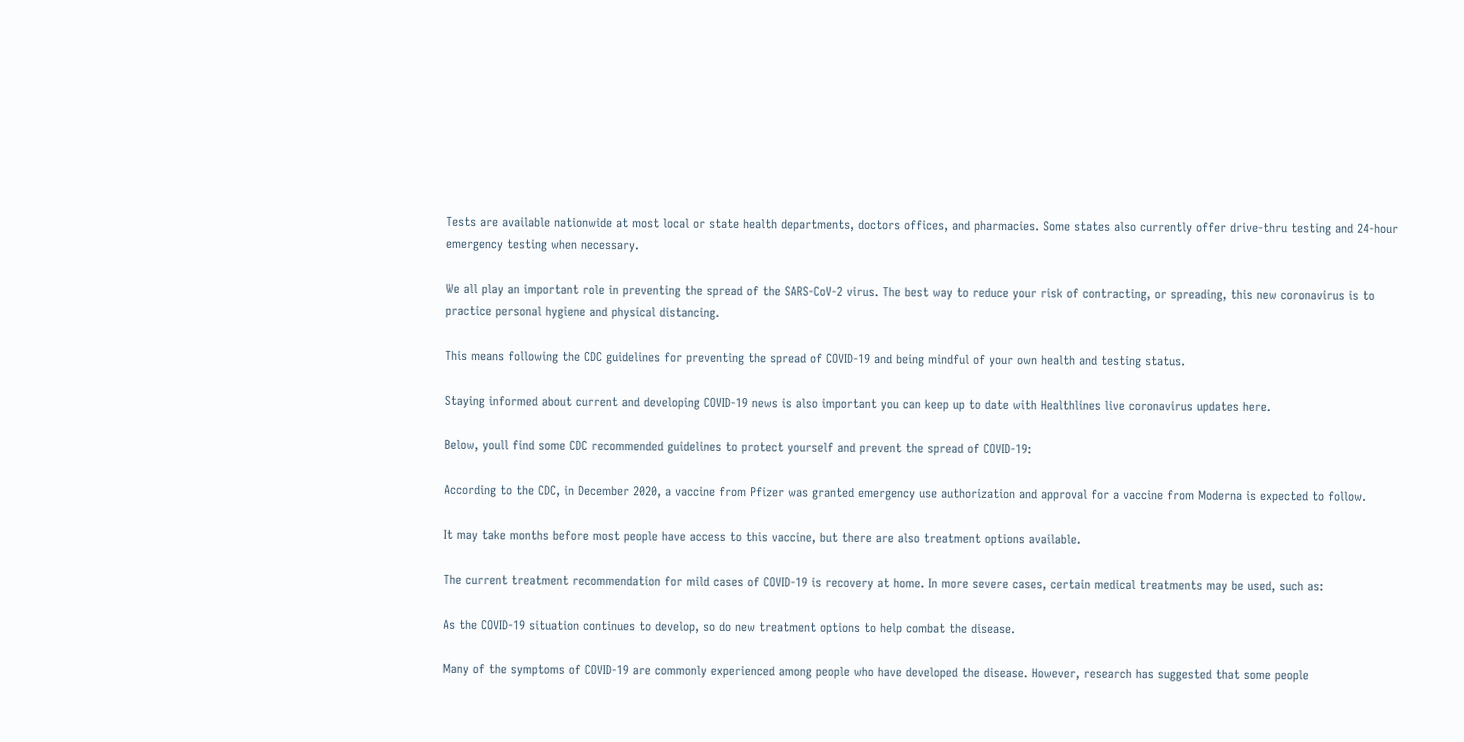Tests are available nationwide at most local or state health departments, doctors offices, and pharmacies. Some states also currently offer drive-thru testing and 24-hour emergency testing when necessary.

We all play an important role in preventing the spread of the SARS-CoV-2 virus. The best way to reduce your risk of contracting, or spreading, this new coronavirus is to practice personal hygiene and physical distancing.

This means following the CDC guidelines for preventing the spread of COVID-19 and being mindful of your own health and testing status.

Staying informed about current and developing COVID-19 news is also important you can keep up to date with Healthlines live coronavirus updates here.

Below, youll find some CDC recommended guidelines to protect yourself and prevent the spread of COVID-19:

According to the CDC, in December 2020, a vaccine from Pfizer was granted emergency use authorization and approval for a vaccine from Moderna is expected to follow.

It may take months before most people have access to this vaccine, but there are also treatment options available.

The current treatment recommendation for mild cases of COVID-19 is recovery at home. In more severe cases, certain medical treatments may be used, such as:

As the COVID-19 situation continues to develop, so do new treatment options to help combat the disease.

Many of the symptoms of COVID-19 are commonly experienced among people who have developed the disease. However, research has suggested that some people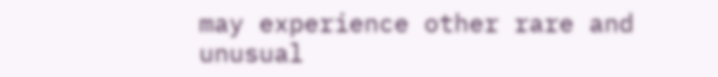may experience other rare and unusual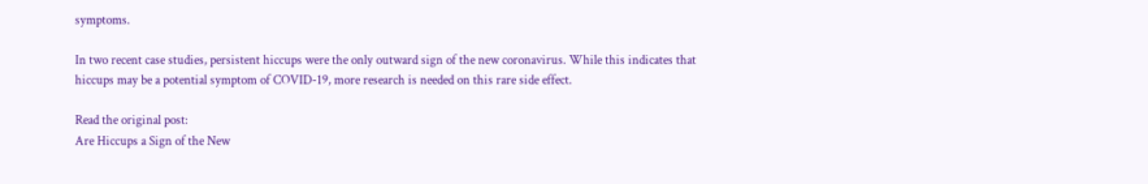symptoms.

In two recent case studies, persistent hiccups were the only outward sign of the new coronavirus. While this indicates that hiccups may be a potential symptom of COVID-19, more research is needed on this rare side effect.

Read the original post:
Are Hiccups a Sign of the New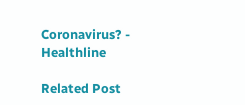Coronavirus? - Healthline

Related Post